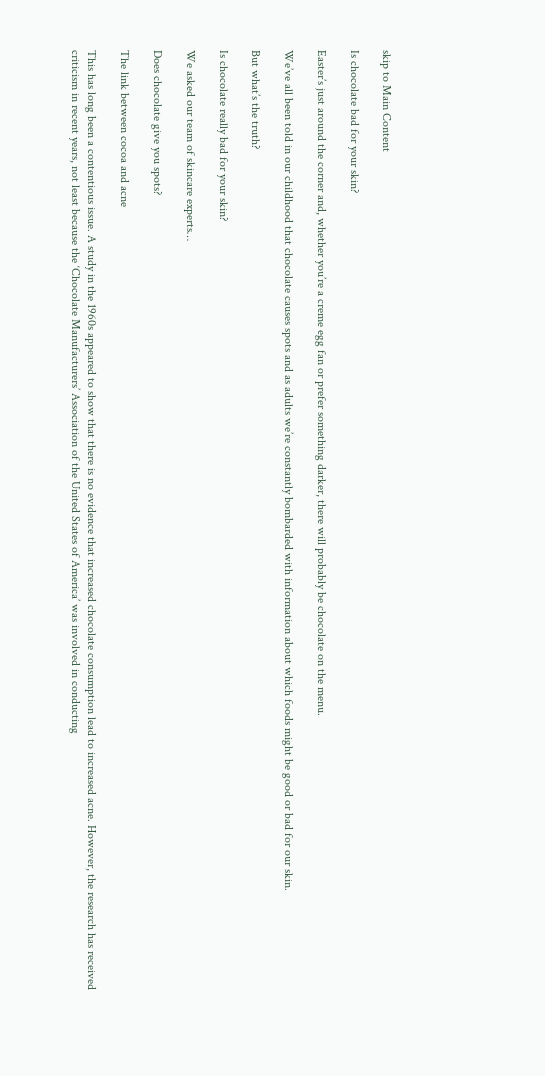skip to Main Content

Is chocolate bad for your skin?

Easter’s just around the corner and, whether you’re a creme egg fan or prefer something darker, there will probably be chocolate on the menu.

We’ve all been told in our childhood that chocolate causes spots and as adults we’re constantly bombarded with information about which foods might be good or bad for our skin.

But what’s the truth?

Is chocolate really bad for your skin?

We asked our team of skincare experts…

Does chocolate give you spots?

The link between cocoa and acne

This has long been a contentious issue. A study in the 1960s appeared to show that there is no evidence that increased chocolate consumption lead to increased acne. However, the research has received criticism in recent years, not least because the ‘Chocolate Manufacturers’ Association of the United States of America’ was involved in conducting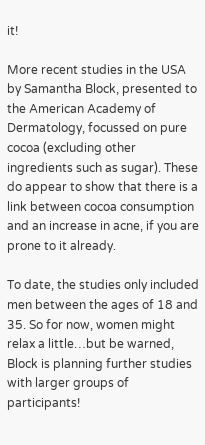it!

More recent studies in the USA by Samantha Block, presented to the American Academy of Dermatology, focussed on pure cocoa (excluding other ingredients such as sugar). These do appear to show that there is a link between cocoa consumption and an increase in acne, if you are prone to it already.

To date, the studies only included men between the ages of 18 and 35. So for now, women might relax a little…but be warned, Block is planning further studies with larger groups of participants!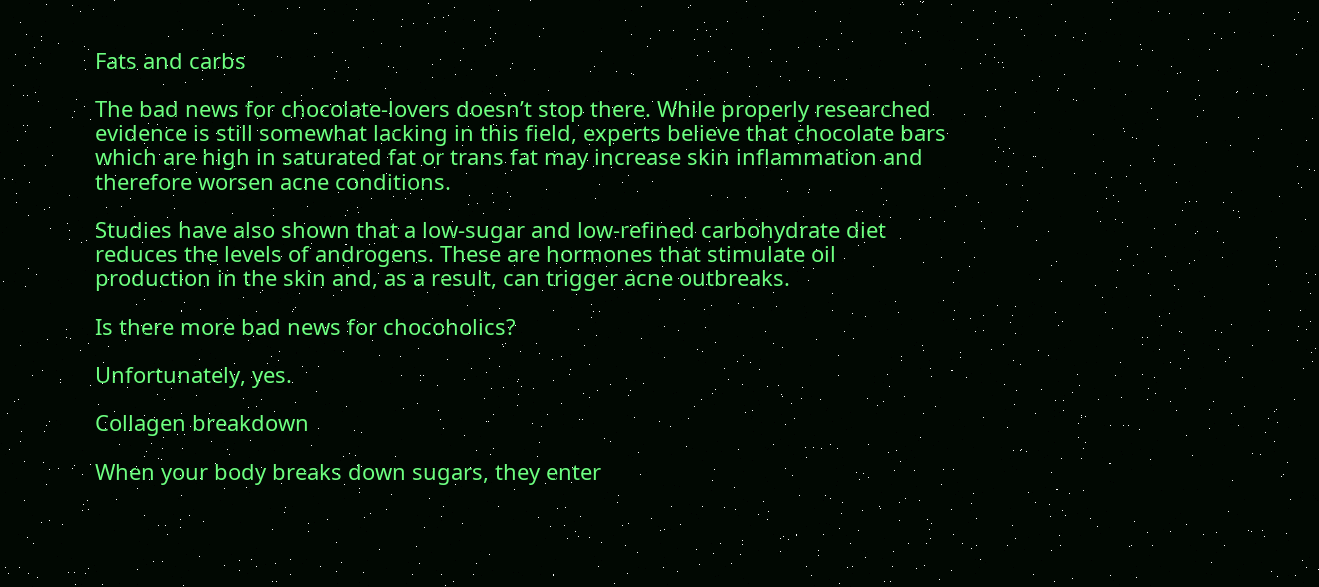Fats and carbs

The bad news for chocolate-lovers doesn’t stop there. While properly researched evidence is still somewhat lacking in this field, experts believe that chocolate bars which are high in saturated fat or trans fat may increase skin inflammation and therefore worsen acne conditions.

Studies have also shown that a low-sugar and low-refined carbohydrate diet reduces the levels of androgens. These are hormones that stimulate oil production in the skin and, as a result, can trigger acne outbreaks.

Is there more bad news for chocoholics?

Unfortunately, yes.

Collagen breakdown

When your body breaks down sugars, they enter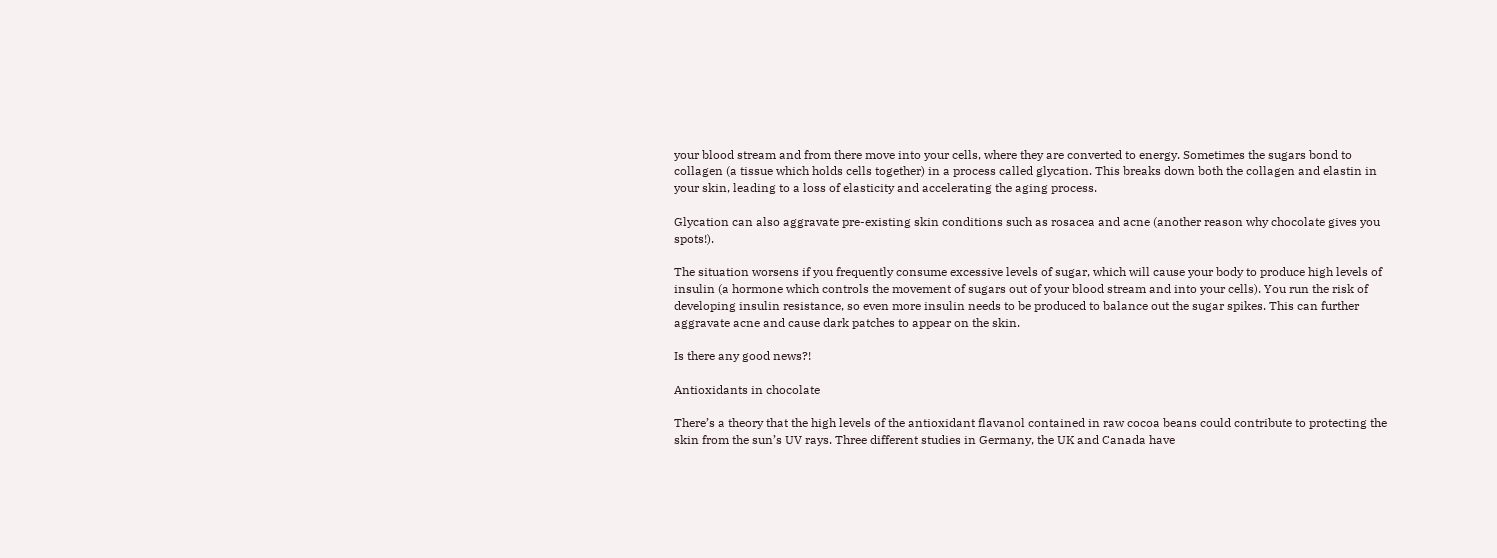your blood stream and from there move into your cells, where they are converted to energy. Sometimes the sugars bond to collagen (a tissue which holds cells together) in a process called glycation. This breaks down both the collagen and elastin in your skin, leading to a loss of elasticity and accelerating the aging process.

Glycation can also aggravate pre-existing skin conditions such as rosacea and acne (another reason why chocolate gives you spots!).

The situation worsens if you frequently consume excessive levels of sugar, which will cause your body to produce high levels of insulin (a hormone which controls the movement of sugars out of your blood stream and into your cells). You run the risk of developing insulin resistance, so even more insulin needs to be produced to balance out the sugar spikes. This can further aggravate acne and cause dark patches to appear on the skin.

Is there any good news?!

Antioxidants in chocolate

There’s a theory that the high levels of the antioxidant flavanol contained in raw cocoa beans could contribute to protecting the skin from the sun’s UV rays. Three different studies in Germany, the UK and Canada have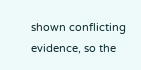shown conflicting evidence, so the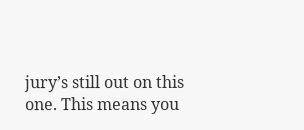jury’s still out on this one. This means you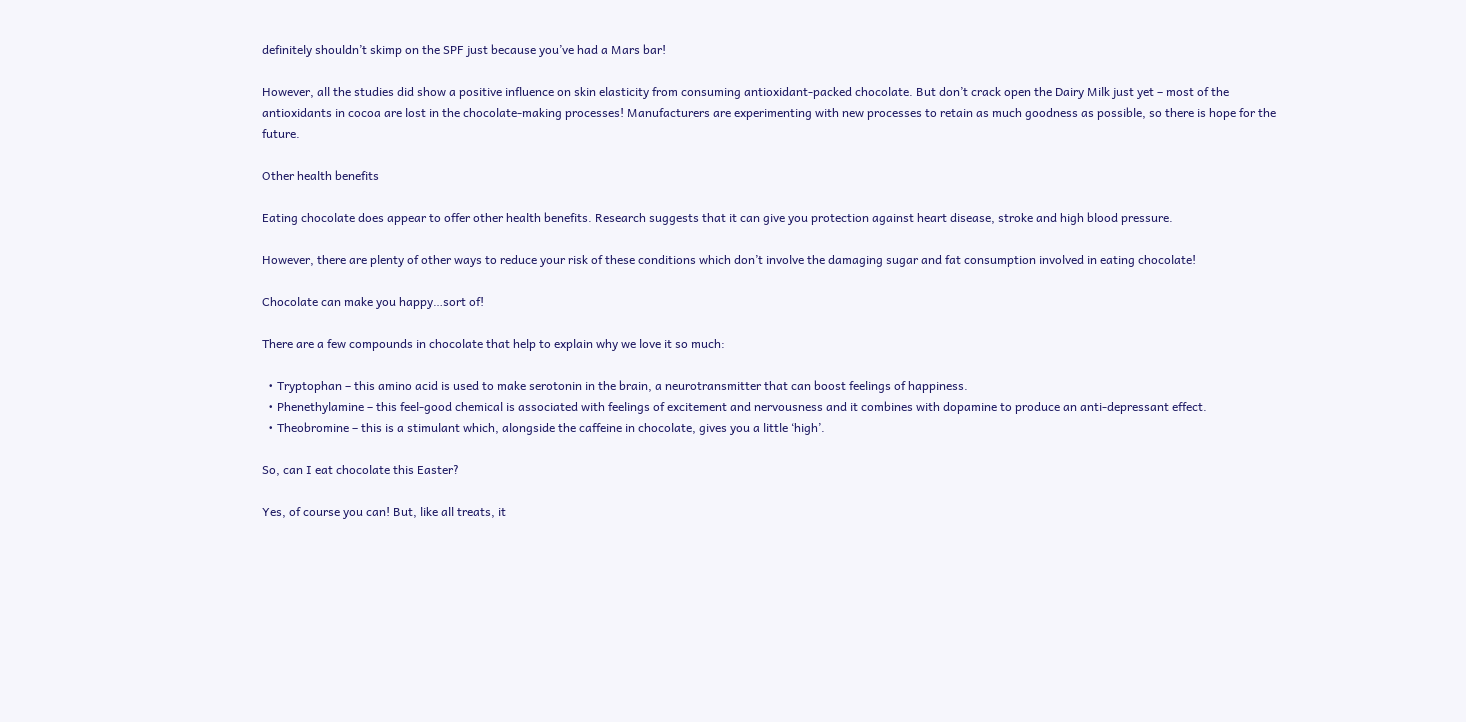definitely shouldn’t skimp on the SPF just because you’ve had a Mars bar!

However, all the studies did show a positive influence on skin elasticity from consuming antioxidant-packed chocolate. But don’t crack open the Dairy Milk just yet – most of the antioxidants in cocoa are lost in the chocolate-making processes! Manufacturers are experimenting with new processes to retain as much goodness as possible, so there is hope for the future.

Other health benefits

Eating chocolate does appear to offer other health benefits. Research suggests that it can give you protection against heart disease, stroke and high blood pressure.

However, there are plenty of other ways to reduce your risk of these conditions which don’t involve the damaging sugar and fat consumption involved in eating chocolate!

Chocolate can make you happy…sort of!

There are a few compounds in chocolate that help to explain why we love it so much:

  • Tryptophan – this amino acid is used to make serotonin in the brain, a neurotransmitter that can boost feelings of happiness.
  • Phenethylamine – this feel-good chemical is associated with feelings of excitement and nervousness and it combines with dopamine to produce an anti-depressant effect.
  • Theobromine – this is a stimulant which, alongside the caffeine in chocolate, gives you a little ‘high’.

So, can I eat chocolate this Easter?

Yes, of course you can! But, like all treats, it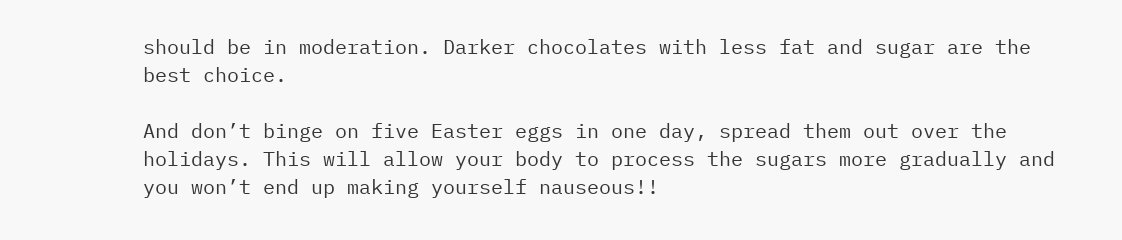should be in moderation. Darker chocolates with less fat and sugar are the best choice.

And don’t binge on five Easter eggs in one day, spread them out over the holidays. This will allow your body to process the sugars more gradually and you won’t end up making yourself nauseous!!